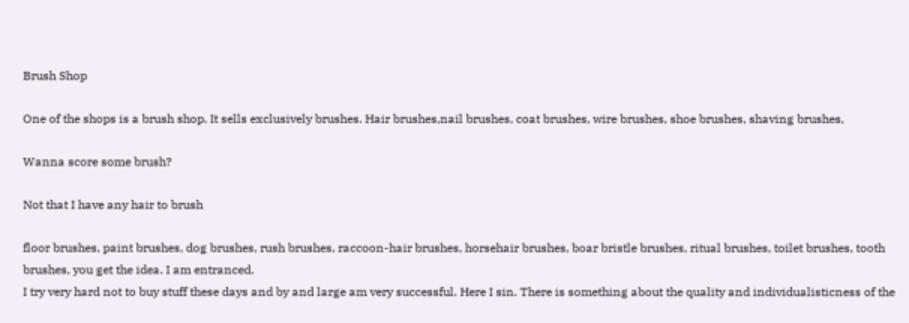Brush Shop

One of the shops is a brush shop. It sells exclusively brushes. Hair brushes,nail brushes, coat brushes, wire brushes, shoe brushes, shaving brushes,

Wanna score some brush?

Not that I have any hair to brush

floor brushes, paint brushes, dog brushes, rush brushes, raccoon-hair brushes, horsehair brushes, boar bristle brushes, ritual brushes, toilet brushes, tooth brushes, you get the idea. I am entranced.
I try very hard not to buy stuff these days and by and large am very successful. Here I sin. There is something about the quality and individualisticness of the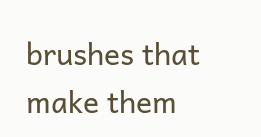brushes that make them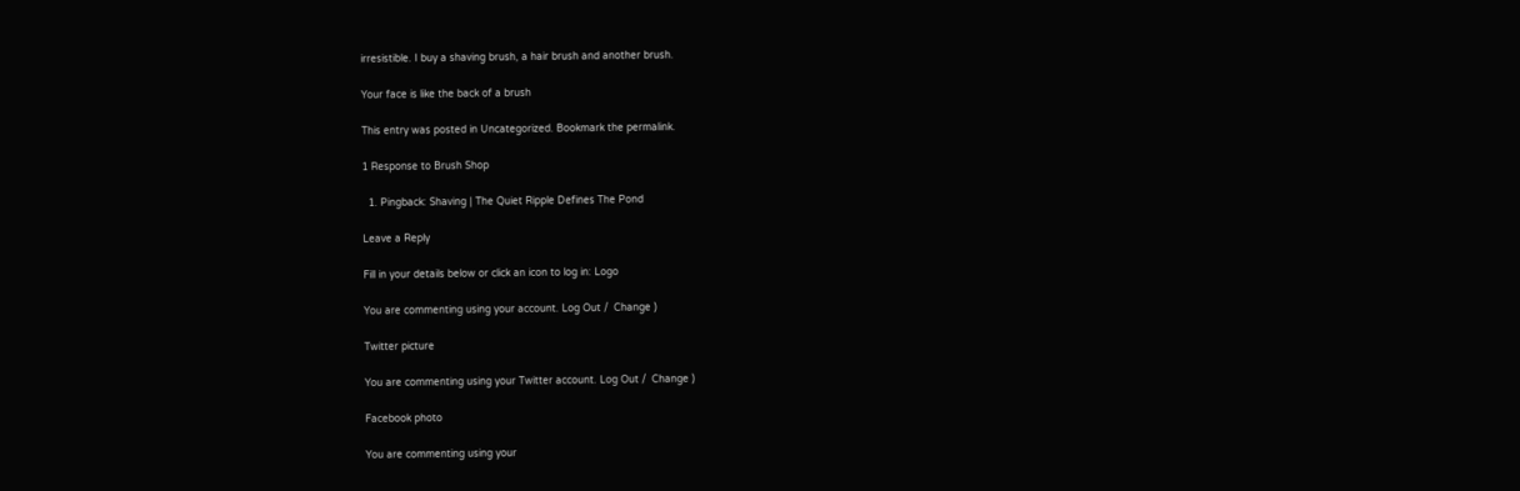irresistible. I buy a shaving brush, a hair brush and another brush.

Your face is like the back of a brush

This entry was posted in Uncategorized. Bookmark the permalink.

1 Response to Brush Shop

  1. Pingback: Shaving | The Quiet Ripple Defines The Pond

Leave a Reply

Fill in your details below or click an icon to log in: Logo

You are commenting using your account. Log Out /  Change )

Twitter picture

You are commenting using your Twitter account. Log Out /  Change )

Facebook photo

You are commenting using your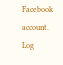Facebook account. Log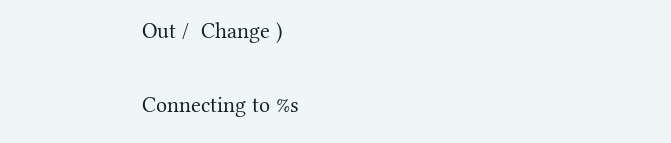Out /  Change )

Connecting to %s